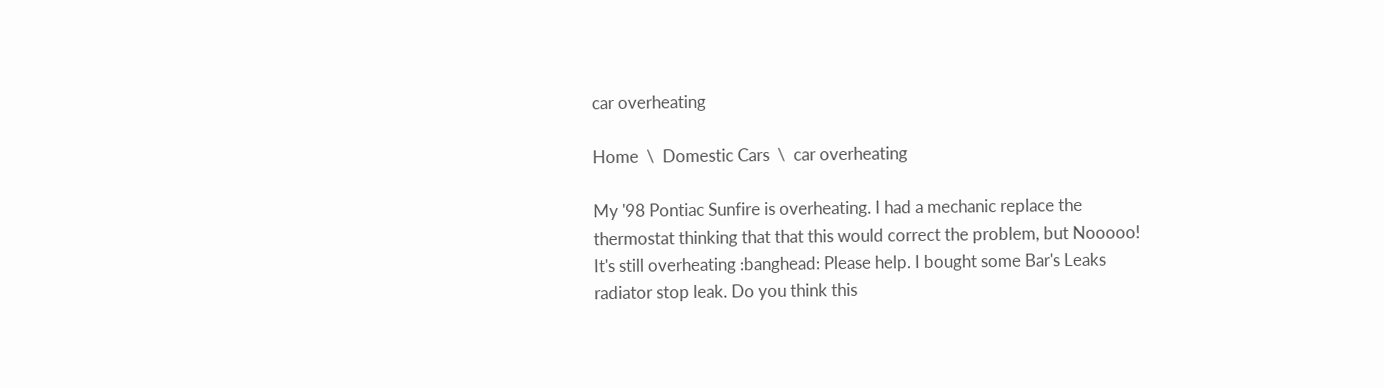car overheating

Home  \  Domestic Cars  \  car overheating

My '98 Pontiac Sunfire is overheating. I had a mechanic replace the thermostat thinking that that this would correct the problem, but Nooooo! It's still overheating :banghead: Please help. I bought some Bar's Leaks radiator stop leak. Do you think this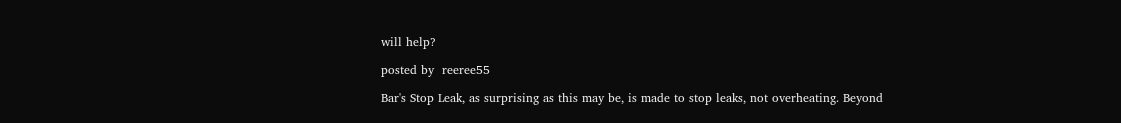will help?

posted by  reeree55

Bar's Stop Leak, as surprising as this may be, is made to stop leaks, not overheating. Beyond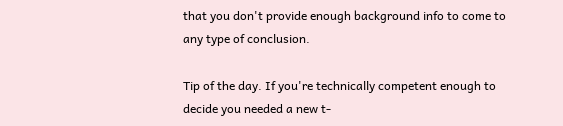that you don't provide enough background info to come to any type of conclusion.

Tip of the day. If you're technically competent enough to decide you needed a new t-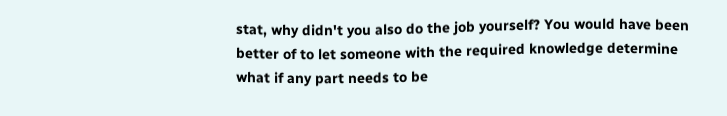stat, why didn't you also do the job yourself? You would have been better of to let someone with the required knowledge determine what if any part needs to be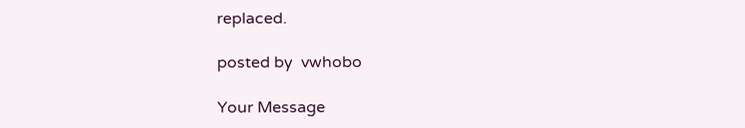replaced.

posted by  vwhobo

Your Message